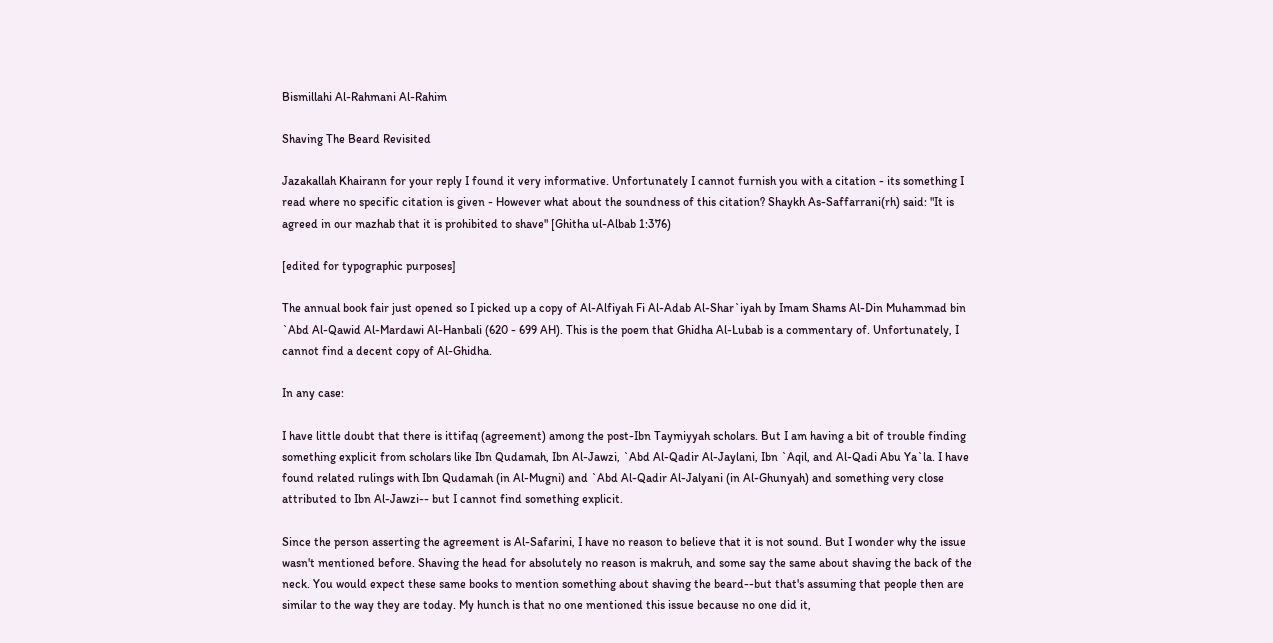Bismillahi Al-Rahmani Al-Rahim

Shaving The Beard Revisited

Jazakallah Khairann for your reply I found it very informative. Unfortunately I cannot furnish you with a citation - its something I read where no specific citation is given - However what about the soundness of this citation? Shaykh As-Saffarrani(rh) said: "It is agreed in our mazhab that it is prohibited to shave" [Ghitha ul-Albab 1:376)

[edited for typographic purposes]

The annual book fair just opened so I picked up a copy of Al-Alfiyah Fi Al-Adab Al-Shar`iyah by Imam Shams Al-Din Muhammad bin `Abd Al-Qawid Al-Mardawi Al-Hanbali (620 - 699 AH). This is the poem that Ghidha Al-Lubab is a commentary of. Unfortunately, I cannot find a decent copy of Al-Ghidha.

In any case:

I have little doubt that there is ittifaq (agreement) among the post-Ibn Taymiyyah scholars. But I am having a bit of trouble finding something explicit from scholars like Ibn Qudamah, Ibn Al-Jawzi, `Abd Al-Qadir Al-Jaylani, Ibn `Aqil, and Al-Qadi Abu Ya`la. I have found related rulings with Ibn Qudamah (in Al-Mugni) and `Abd Al-Qadir Al-Jalyani (in Al-Ghunyah) and something very close attributed to Ibn Al-Jawzi-- but I cannot find something explicit.

Since the person asserting the agreement is Al-Safarini, I have no reason to believe that it is not sound. But I wonder why the issue wasn't mentioned before. Shaving the head for absolutely no reason is makruh, and some say the same about shaving the back of the neck. You would expect these same books to mention something about shaving the beard--but that's assuming that people then are similar to the way they are today. My hunch is that no one mentioned this issue because no one did it,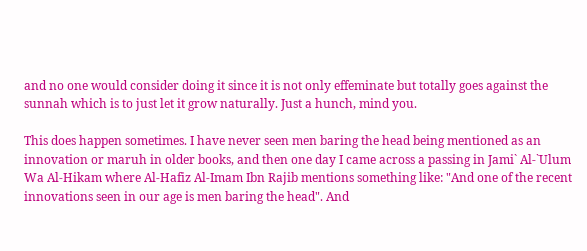and no one would consider doing it since it is not only effeminate but totally goes against the sunnah which is to just let it grow naturally. Just a hunch, mind you.

This does happen sometimes. I have never seen men baring the head being mentioned as an innovation or maruh in older books, and then one day I came across a passing in Jami` Al-`Ulum Wa Al-Hikam where Al-Hafiz Al-Imam Ibn Rajib mentions something like: "And one of the recent innovations seen in our age is men baring the head". And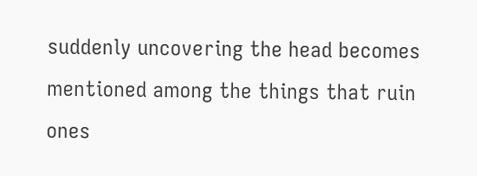suddenly uncovering the head becomes mentioned among the things that ruin ones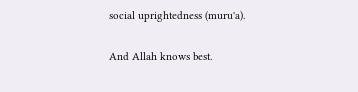social uprightedness (muru'a).

And Allah knows best.